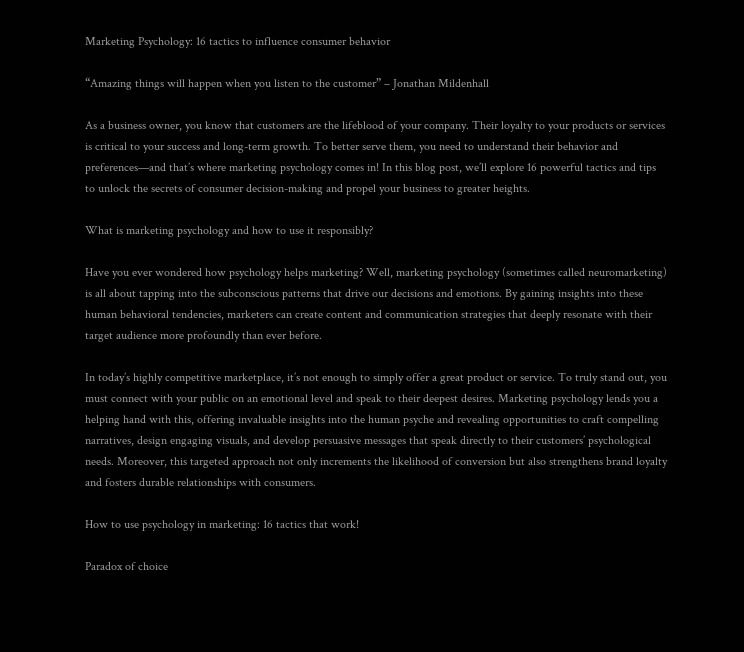Marketing Psychology: 16 tactics to influence consumer behavior

“Amazing things will happen when you listen to the customer” – Jonathan Mildenhall

As a business owner, you know that customers are the lifeblood of your company. Their loyalty to your products or services is critical to your success and long-term growth. To better serve them, you need to understand their behavior and preferences—and that’s where marketing psychology comes in! In this blog post, we’ll explore 16 powerful tactics and tips to unlock the secrets of consumer decision-making and propel your business to greater heights.

What is marketing psychology and how to use it responsibly?

Have you ever wondered how psychology helps marketing? Well, marketing psychology (sometimes called neuromarketing) is all about tapping into the subconscious patterns that drive our decisions and emotions. By gaining insights into these human behavioral tendencies, marketers can create content and communication strategies that deeply resonate with their target audience more profoundly than ever before.

In today’s highly competitive marketplace, it’s not enough to simply offer a great product or service. To truly stand out, you must connect with your public on an emotional level and speak to their deepest desires. Marketing psychology lends you a helping hand with this, offering invaluable insights into the human psyche and revealing opportunities to craft compelling narratives, design engaging visuals, and develop persuasive messages that speak directly to their customers’ psychological needs. Moreover, this targeted approach not only increments the likelihood of conversion but also strengthens brand loyalty and fosters durable relationships with consumers.

How to use psychology in marketing: 16 tactics that work!

Paradox of choice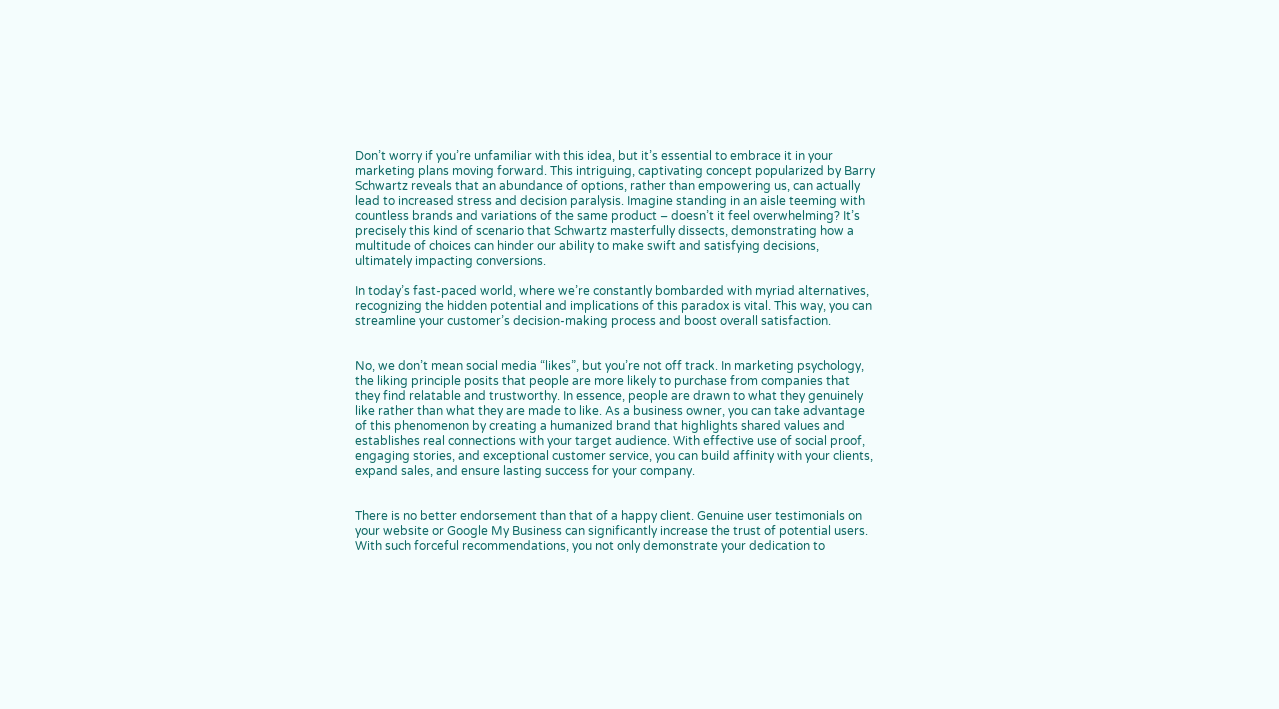Don’t worry if you’re unfamiliar with this idea, but it’s essential to embrace it in your marketing plans moving forward. This intriguing, captivating concept popularized by Barry Schwartz reveals that an abundance of options, rather than empowering us, can actually lead to increased stress and decision paralysis. Imagine standing in an aisle teeming with countless brands and variations of the same product – doesn’t it feel overwhelming? It’s precisely this kind of scenario that Schwartz masterfully dissects, demonstrating how a multitude of choices can hinder our ability to make swift and satisfying decisions, ultimately impacting conversions.

In today’s fast-paced world, where we’re constantly bombarded with myriad alternatives, recognizing the hidden potential and implications of this paradox is vital. This way, you can streamline your customer’s decision-making process and boost overall satisfaction.


No, we don’t mean social media “likes”, but you’re not off track. In marketing psychology, the liking principle posits that people are more likely to purchase from companies that they find relatable and trustworthy. In essence, people are drawn to what they genuinely like rather than what they are made to like. As a business owner, you can take advantage of this phenomenon by creating a humanized brand that highlights shared values and establishes real connections with your target audience. With effective use of social proof, engaging stories, and exceptional customer service, you can build affinity with your clients, expand sales, and ensure lasting success for your company.


There is no better endorsement than that of a happy client. Genuine user testimonials on your website or Google My Business can significantly increase the trust of potential users. With such forceful recommendations, you not only demonstrate your dedication to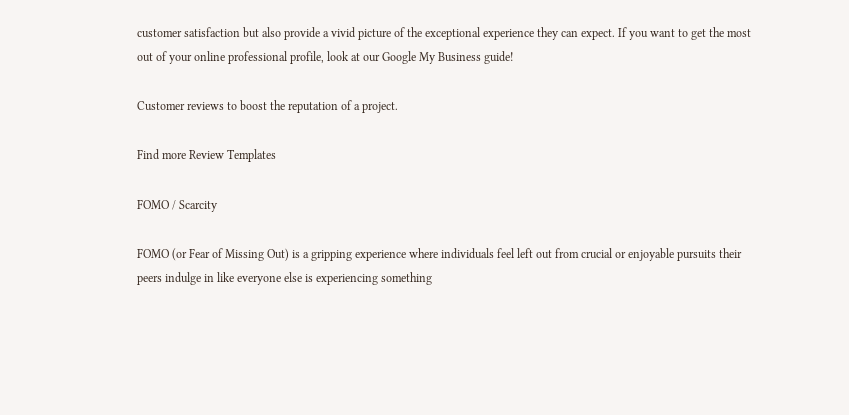customer satisfaction but also provide a vivid picture of the exceptional experience they can expect. If you want to get the most out of your online professional profile, look at our Google My Business guide!

Customer reviews to boost the reputation of a project.

Find more Review Templates

FOMO / Scarcity

FOMO (or Fear of Missing Out) is a gripping experience where individuals feel left out from crucial or enjoyable pursuits their peers indulge in like everyone else is experiencing something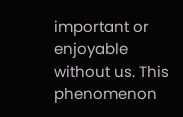important or enjoyable without us. This phenomenon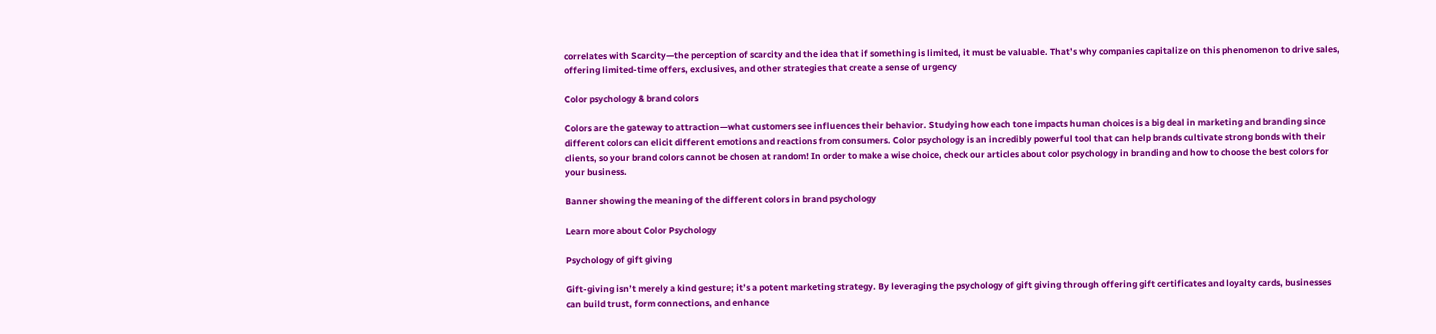correlates with Scarcity—the perception of scarcity and the idea that if something is limited, it must be valuable. That’s why companies capitalize on this phenomenon to drive sales, offering limited-time offers, exclusives, and other strategies that create a sense of urgency

Color psychology & brand colors

Colors are the gateway to attraction—what customers see influences their behavior. Studying how each tone impacts human choices is a big deal in marketing and branding since different colors can elicit different emotions and reactions from consumers. Color psychology is an incredibly powerful tool that can help brands cultivate strong bonds with their clients, so your brand colors cannot be chosen at random! In order to make a wise choice, check our articles about color psychology in branding and how to choose the best colors for your business.

Banner showing the meaning of the different colors in brand psychology

Learn more about Color Psychology

Psychology of gift giving

Gift-giving isn’t merely a kind gesture; it’s a potent marketing strategy. By leveraging the psychology of gift giving through offering gift certificates and loyalty cards, businesses can build trust, form connections, and enhance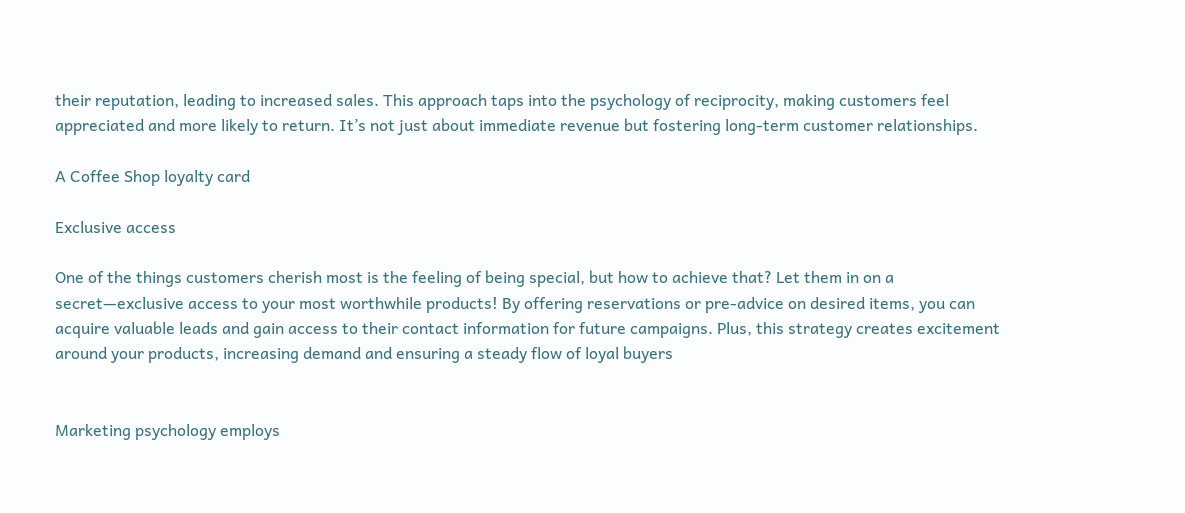their reputation, leading to increased sales. This approach taps into the psychology of reciprocity, making customers feel appreciated and more likely to return. It’s not just about immediate revenue but fostering long-term customer relationships.

A Coffee Shop loyalty card

Exclusive access

One of the things customers cherish most is the feeling of being special, but how to achieve that? Let them in on a secret—exclusive access to your most worthwhile products! By offering reservations or pre-advice on desired items, you can acquire valuable leads and gain access to their contact information for future campaigns. Plus, this strategy creates excitement around your products, increasing demand and ensuring a steady flow of loyal buyers


Marketing psychology employs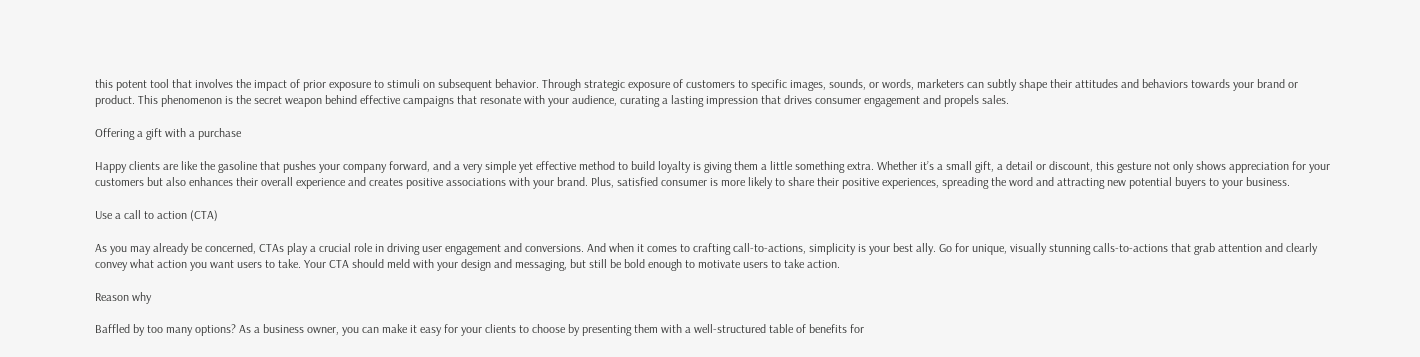this potent tool that involves the impact of prior exposure to stimuli on subsequent behavior. Through strategic exposure of customers to specific images, sounds, or words, marketers can subtly shape their attitudes and behaviors towards your brand or product. This phenomenon is the secret weapon behind effective campaigns that resonate with your audience, curating a lasting impression that drives consumer engagement and propels sales.

Offering a gift with a purchase

Happy clients are like the gasoline that pushes your company forward, and a very simple yet effective method to build loyalty is giving them a little something extra. Whether it’s a small gift, a detail or discount, this gesture not only shows appreciation for your customers but also enhances their overall experience and creates positive associations with your brand. Plus, satisfied consumer is more likely to share their positive experiences, spreading the word and attracting new potential buyers to your business.

Use a call to action (CTA)

As you may already be concerned, CTAs play a crucial role in driving user engagement and conversions. And when it comes to crafting call-to-actions, simplicity is your best ally. Go for unique, visually stunning calls-to-actions that grab attention and clearly convey what action you want users to take. Your CTA should meld with your design and messaging, but still be bold enough to motivate users to take action.

Reason why

Baffled by too many options? As a business owner, you can make it easy for your clients to choose by presenting them with a well-structured table of benefits for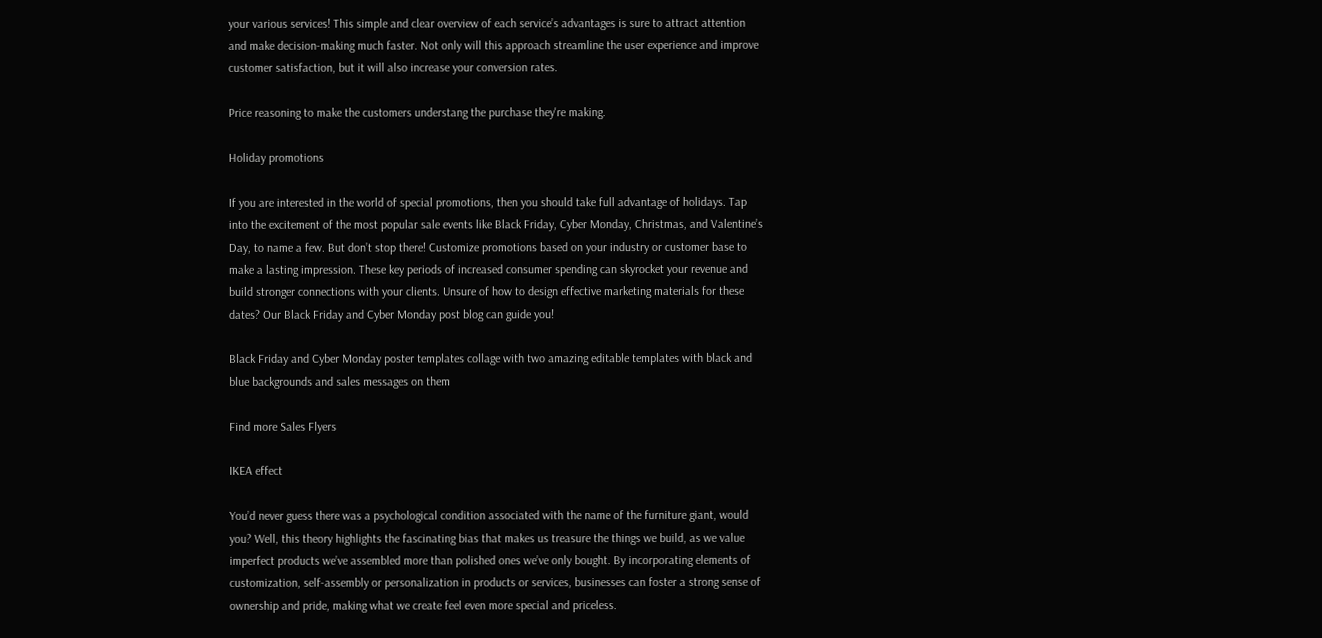your various services! This simple and clear overview of each service’s advantages is sure to attract attention and make decision-making much faster. Not only will this approach streamline the user experience and improve customer satisfaction, but it will also increase your conversion rates.

Price reasoning to make the customers understang the purchase they're making.

Holiday promotions

If you are interested in the world of special promotions, then you should take full advantage of holidays. Tap into the excitement of the most popular sale events like Black Friday, Cyber Monday, Christmas, and Valentine’s Day, to name a few. But don’t stop there! Customize promotions based on your industry or customer base to make a lasting impression. These key periods of increased consumer spending can skyrocket your revenue and build stronger connections with your clients. Unsure of how to design effective marketing materials for these dates? Our Black Friday and Cyber Monday post blog can guide you!

Black Friday and Cyber Monday poster templates collage with two amazing editable templates with black and blue backgrounds and sales messages on them

Find more Sales Flyers

IKEA effect

You’d never guess there was a psychological condition associated with the name of the furniture giant, would you? Well, this theory highlights the fascinating bias that makes us treasure the things we build, as we value imperfect products we’ve assembled more than polished ones we’ve only bought. By incorporating elements of customization, self-assembly or personalization in products or services, businesses can foster a strong sense of ownership and pride, making what we create feel even more special and priceless.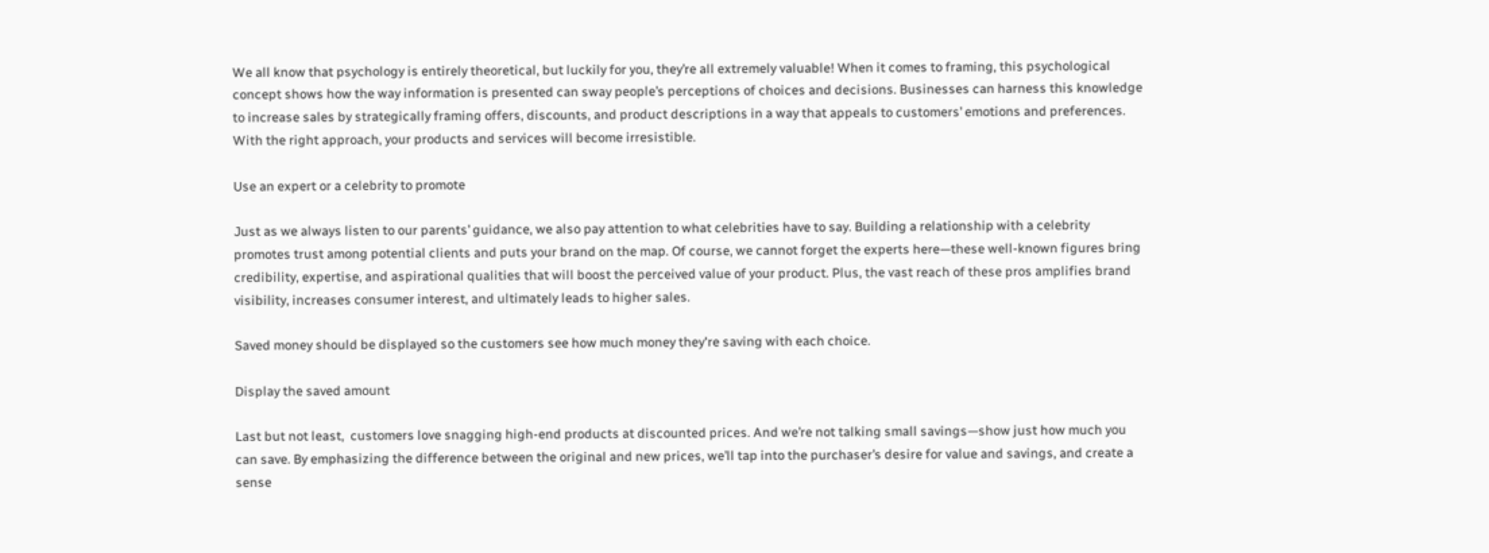We all know that psychology is entirely theoretical, but luckily for you, they’re all extremely valuable! When it comes to framing, this psychological concept shows how the way information is presented can sway people’s perceptions of choices and decisions. Businesses can harness this knowledge to increase sales by strategically framing offers, discounts, and product descriptions in a way that appeals to customers’ emotions and preferences. With the right approach, your products and services will become irresistible.

Use an expert or a celebrity to promote

Just as we always listen to our parents’ guidance, we also pay attention to what celebrities have to say. Building a relationship with a celebrity promotes trust among potential clients and puts your brand on the map. Of course, we cannot forget the experts here—these well-known figures bring credibility, expertise, and aspirational qualities that will boost the perceived value of your product. Plus, the vast reach of these pros amplifies brand visibility, increases consumer interest, and ultimately leads to higher sales.

Saved money should be displayed so the customers see how much money they're saving with each choice.

Display the saved amount

Last but not least,  customers love snagging high-end products at discounted prices. And we’re not talking small savings—show just how much you can save. By emphasizing the difference between the original and new prices, we’ll tap into the purchaser’s desire for value and savings, and create a sense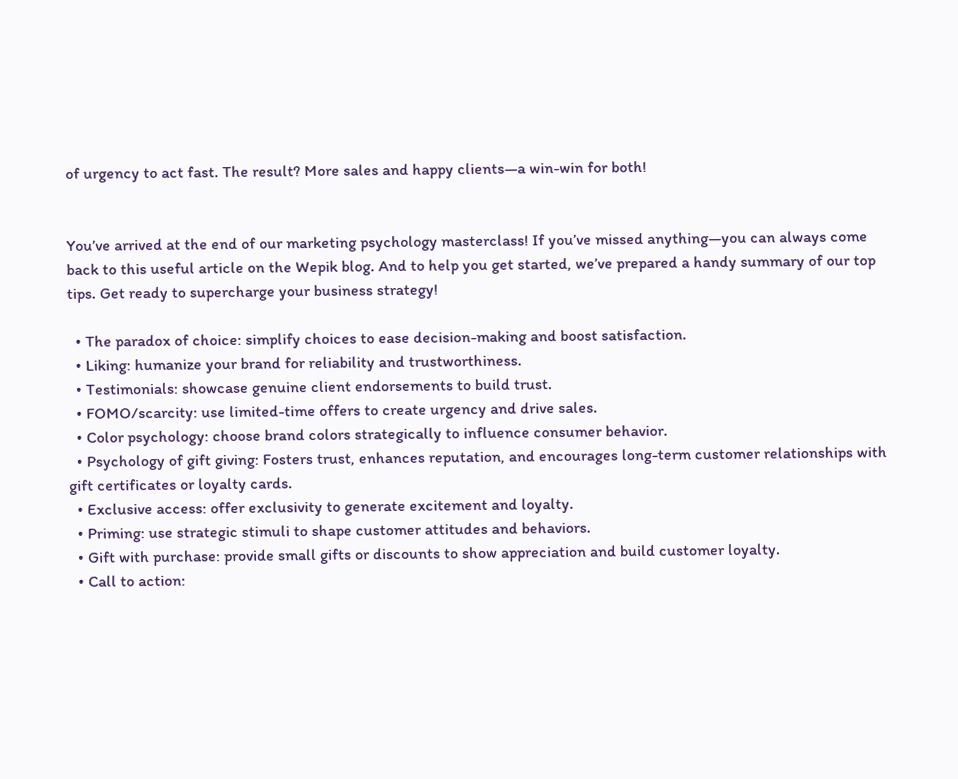of urgency to act fast. The result? More sales and happy clients—a win-win for both!


You’ve arrived at the end of our marketing psychology masterclass! If you’ve missed anything—you can always come back to this useful article on the Wepik blog. And to help you get started, we’ve prepared a handy summary of our top tips. Get ready to supercharge your business strategy!

  • The paradox of choice: simplify choices to ease decision-making and boost satisfaction.
  • Liking: humanize your brand for reliability and trustworthiness.
  • Testimonials: showcase genuine client endorsements to build trust.
  • FOMO/scarcity: use limited-time offers to create urgency and drive sales.
  • Color psychology: choose brand colors strategically to influence consumer behavior.
  • Psychology of gift giving: Fosters trust, enhances reputation, and encourages long-term customer relationships with gift certificates or loyalty cards.
  • Exclusive access: offer exclusivity to generate excitement and loyalty.
  • Priming: use strategic stimuli to shape customer attitudes and behaviors.
  • Gift with purchase: provide small gifts or discounts to show appreciation and build customer loyalty.
  • Call to action: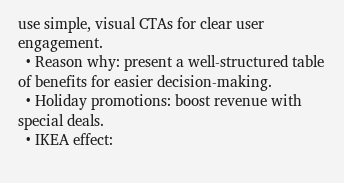use simple, visual CTAs for clear user engagement.
  • Reason why: present a well-structured table of benefits for easier decision-making.
  • Holiday promotions: boost revenue with special deals.
  • IKEA effect: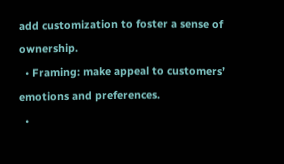add customization to foster a sense of ownership.
  • Framing: make appeal to customers’ emotions and preferences.
  •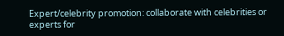Expert/celebrity promotion: collaborate with celebrities or experts for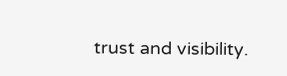trust and visibility.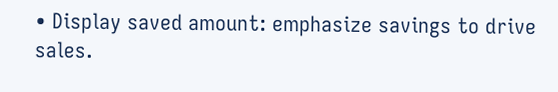• Display saved amount: emphasize savings to drive sales.